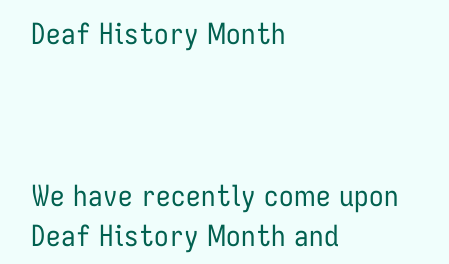Deaf History Month



We have recently come upon Deaf History Month and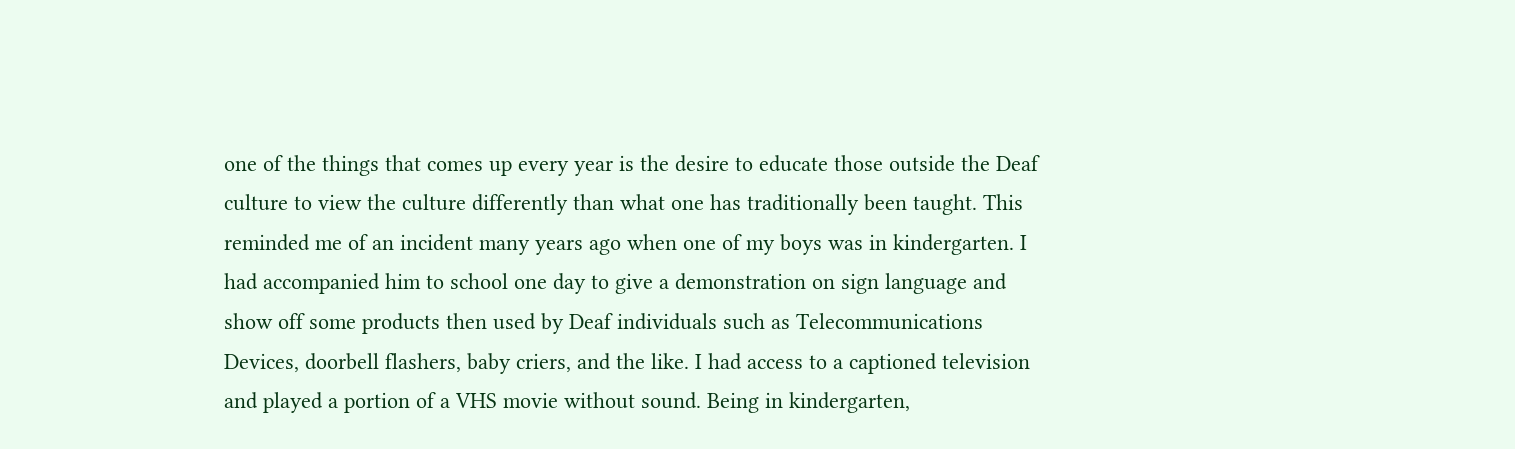one of the things that comes up every year is the desire to educate those outside the Deaf culture to view the culture differently than what one has traditionally been taught. This reminded me of an incident many years ago when one of my boys was in kindergarten. I had accompanied him to school one day to give a demonstration on sign language and show off some products then used by Deaf individuals such as Telecommunications Devices, doorbell flashers, baby criers, and the like. I had access to a captioned television and played a portion of a VHS movie without sound. Being in kindergarten,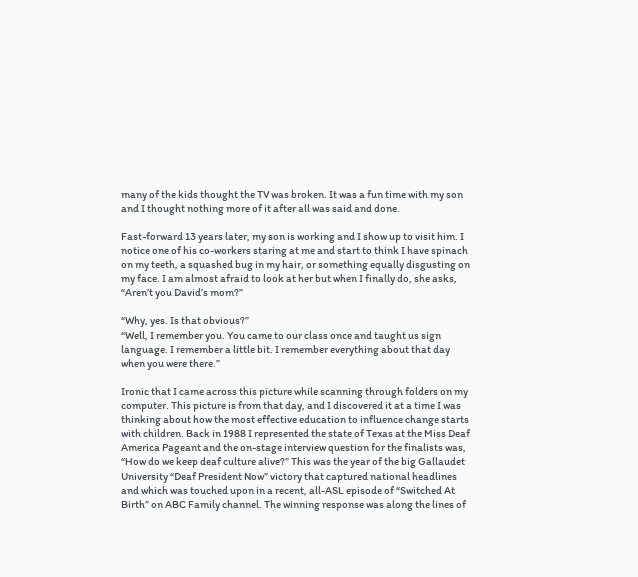many of the kids thought the TV was broken. It was a fun time with my son and I thought nothing more of it after all was said and done.

Fast-forward 13 years later, my son is working and I show up to visit him. I notice one of his co-workers staring at me and start to think I have spinach on my teeth, a squashed bug in my hair, or something equally disgusting on my face. I am almost afraid to look at her but when I finally do, she asks, “Aren’t you David’s mom?”

“Why, yes. Is that obvious?”
“Well, I remember you. You came to our class once and taught us sign language. I remember a little bit. I remember everything about that day when you were there.”

Ironic that I came across this picture while scanning through folders on my computer. This picture is from that day, and I discovered it at a time I was thinking about how the most effective education to influence change starts with children. Back in 1988 I represented the state of Texas at the Miss Deaf America Pageant and the on-stage interview question for the finalists was, “How do we keep deaf culture alive?” This was the year of the big Gallaudet University “Deaf President Now” victory that captured national headlines and which was touched upon in a recent, all-ASL episode of “Switched At Birth” on ABC Family channel. The winning response was along the lines of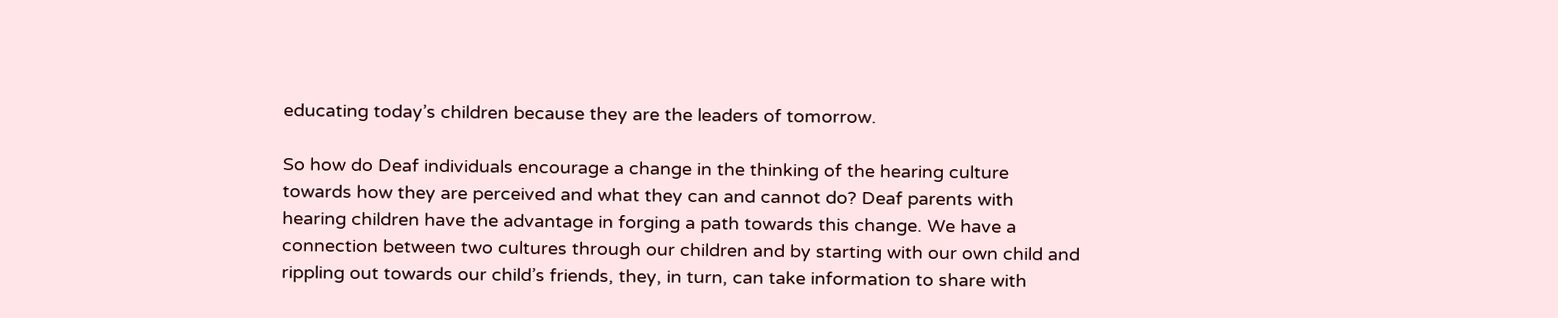educating today’s children because they are the leaders of tomorrow.

So how do Deaf individuals encourage a change in the thinking of the hearing culture towards how they are perceived and what they can and cannot do? Deaf parents with hearing children have the advantage in forging a path towards this change. We have a connection between two cultures through our children and by starting with our own child and rippling out towards our child’s friends, they, in turn, can take information to share with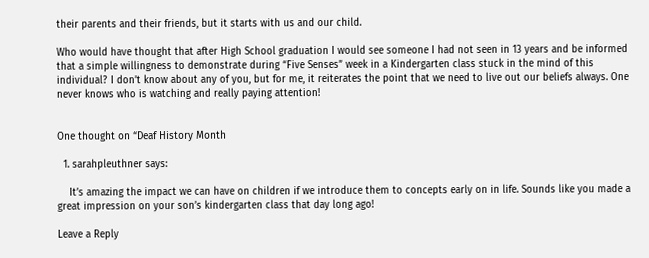their parents and their friends, but it starts with us and our child.

Who would have thought that after High School graduation I would see someone I had not seen in 13 years and be informed that a simple willingness to demonstrate during “Five Senses” week in a Kindergarten class stuck in the mind of this individual? I don’t know about any of you, but for me, it reiterates the point that we need to live out our beliefs always. One never knows who is watching and really paying attention!


One thought on “Deaf History Month

  1. sarahpleuthner says:

    It’s amazing the impact we can have on children if we introduce them to concepts early on in life. Sounds like you made a great impression on your son’s kindergarten class that day long ago!

Leave a Reply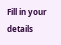Fill in your details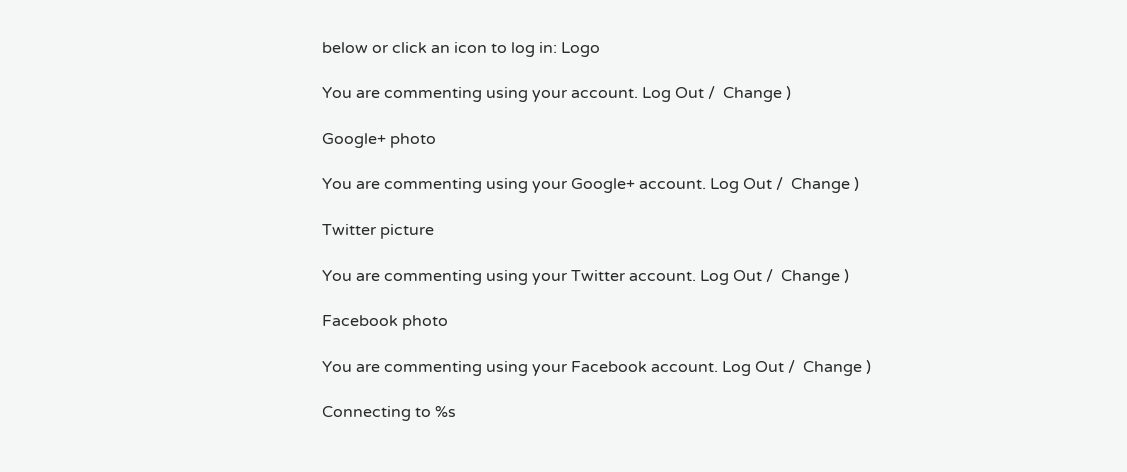below or click an icon to log in: Logo

You are commenting using your account. Log Out /  Change )

Google+ photo

You are commenting using your Google+ account. Log Out /  Change )

Twitter picture

You are commenting using your Twitter account. Log Out /  Change )

Facebook photo

You are commenting using your Facebook account. Log Out /  Change )

Connecting to %s